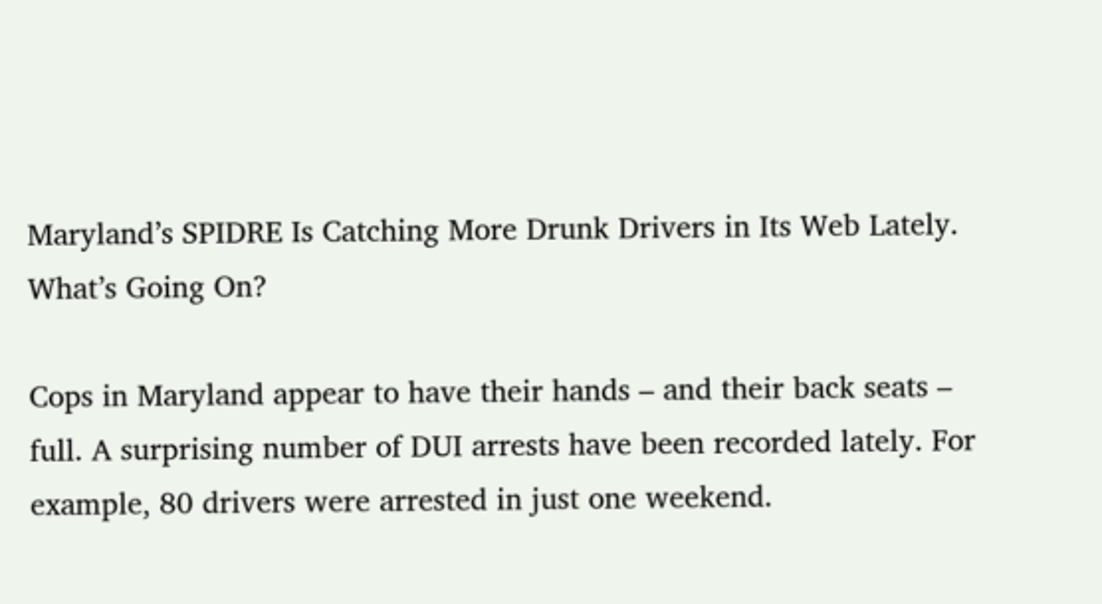Maryland’s SPIDRE Is Catching More Drunk Drivers in Its Web Lately. What’s Going On?

Cops in Maryland appear to have their hands – and their back seats – full. A surprising number of DUI arrests have been recorded lately. For example, 80 drivers were arrested in just one weekend.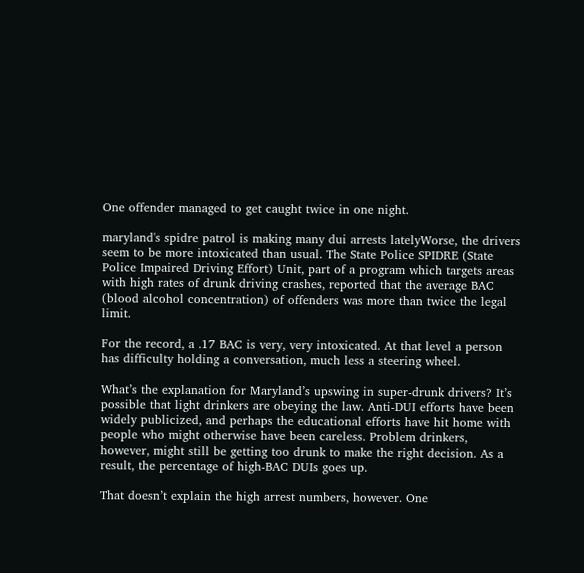One offender managed to get caught twice in one night.

maryland's spidre patrol is making many dui arrests latelyWorse, the drivers seem to be more intoxicated than usual. The State Police SPIDRE (State Police Impaired Driving Effort) Unit, part of a program which targets areas with high rates of drunk driving crashes, reported that the average BAC (blood alcohol concentration) of offenders was more than twice the legal limit.

For the record, a .17 BAC is very, very intoxicated. At that level a person has difficulty holding a conversation, much less a steering wheel.

What’s the explanation for Maryland’s upswing in super-drunk drivers? It’s possible that light drinkers are obeying the law. Anti-DUI efforts have been widely publicized, and perhaps the educational efforts have hit home with people who might otherwise have been careless. Problem drinkers, however, might still be getting too drunk to make the right decision. As a result, the percentage of high-BAC DUIs goes up.

That doesn’t explain the high arrest numbers, however. One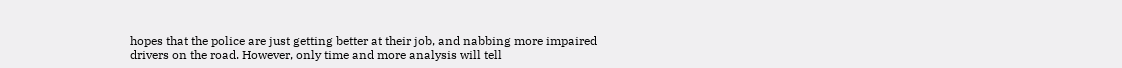hopes that the police are just getting better at their job, and nabbing more impaired drivers on the road. However, only time and more analysis will tell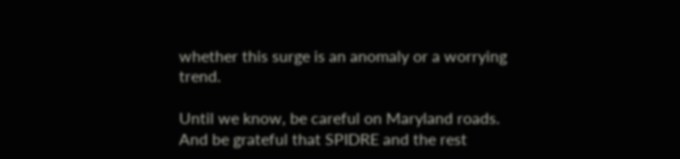whether this surge is an anomaly or a worrying trend.

Until we know, be careful on Maryland roads. And be grateful that SPIDRE and the rest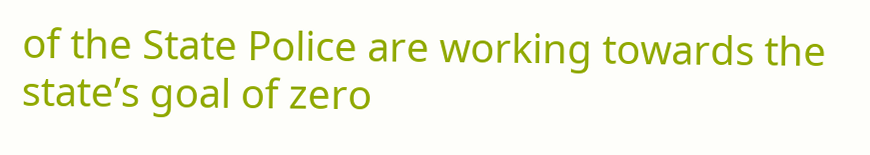of the State Police are working towards the state’s goal of zero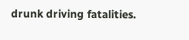drunk driving fatalities.